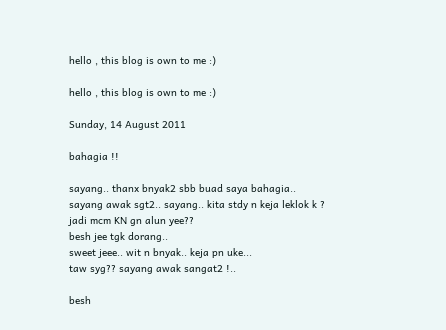hello , this blog is own to me :)

hello , this blog is own to me :)

Sunday, 14 August 2011

bahagia !!

sayang.. thanx bnyak2 sbb buad saya bahagia..
sayang awak sgt2.. sayang.. kita stdy n keja leklok k ?
jadi mcm KN gn alun yee??
besh jee tgk dorang..
sweet jeee.. wit n bnyak.. keja pn uke...
taw syg?? sayang awak sangat2 !..

besh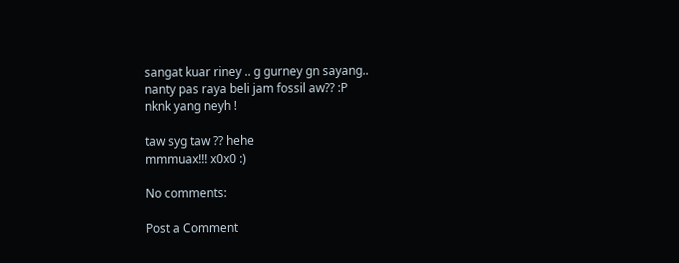sangat kuar riney .. g gurney gn sayang..
nanty pas raya beli jam fossil aw?? :P
nknk yang neyh !

taw syg taw ?? hehe
mmmuax!!! x0x0 :)

No comments:

Post a Comment